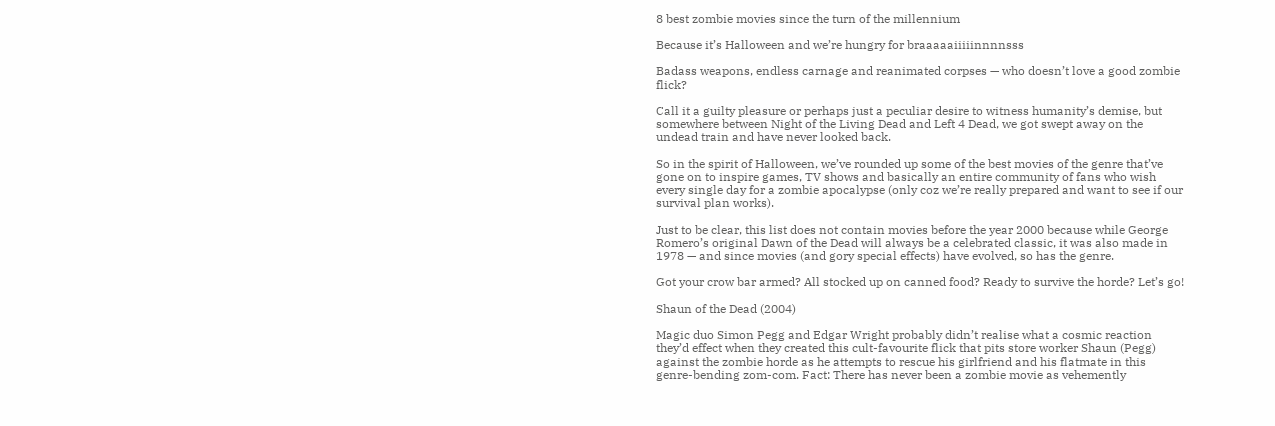8 best zombie movies since the turn of the millennium

Because it’s Halloween and we’re hungry for braaaaaiiiiinnnnsss

Badass weapons, endless carnage and reanimated corpses — who doesn’t love a good zombie flick?

Call it a guilty pleasure or perhaps just a peculiar desire to witness humanity’s demise, but somewhere between Night of the Living Dead and Left 4 Dead, we got swept away on the undead train and have never looked back.

So in the spirit of Halloween, we’ve rounded up some of the best movies of the genre that’ve gone on to inspire games, TV shows and basically an entire community of fans who wish every single day for a zombie apocalypse (only coz we’re really prepared and want to see if our survival plan works).

Just to be clear, this list does not contain movies before the year 2000 because while George Romero’s original Dawn of the Dead will always be a celebrated classic, it was also made in 1978 — and since movies (and gory special effects) have evolved, so has the genre.

Got your crow bar armed? All stocked up on canned food? Ready to survive the horde? Let’s go!

Shaun of the Dead (2004)

Magic duo Simon Pegg and Edgar Wright probably didn’t realise what a cosmic reaction they’d effect when they created this cult-favourite flick that pits store worker Shaun (Pegg) against the zombie horde as he attempts to rescue his girlfriend and his flatmate in this genre-bending zom-com. Fact: There has never been a zombie movie as vehemently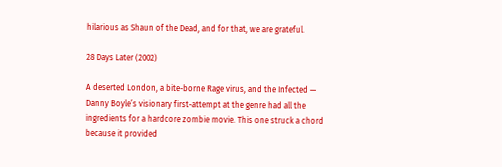hilarious as Shaun of the Dead, and for that, we are grateful.

28 Days Later (2002)

A deserted London, a bite-borne Rage virus, and the Infected — Danny Boyle’s visionary first-attempt at the genre had all the ingredients for a hardcore zombie movie. This one struck a chord because it provided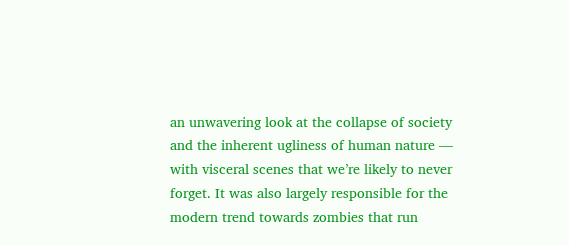an unwavering look at the collapse of society and the inherent ugliness of human nature — with visceral scenes that we’re likely to never forget. It was also largely responsible for the modern trend towards zombies that run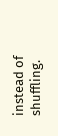instead of shuffling.